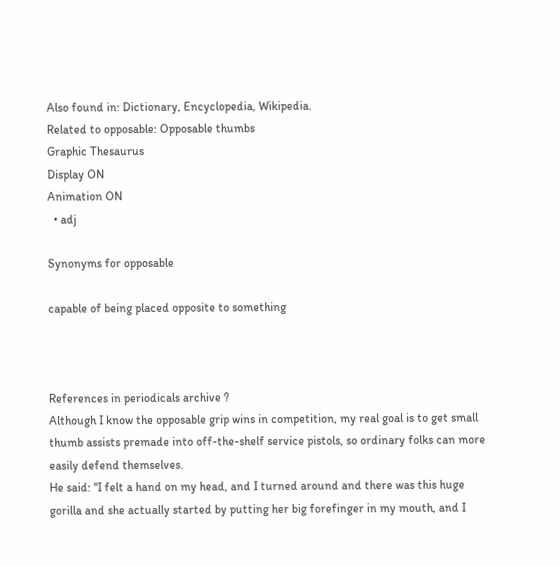Also found in: Dictionary, Encyclopedia, Wikipedia.
Related to opposable: Opposable thumbs
Graphic Thesaurus
Display ON
Animation ON
  • adj

Synonyms for opposable

capable of being placed opposite to something



References in periodicals archive ?
Although I know the opposable grip wins in competition, my real goal is to get small thumb assists premade into off-the-shelf service pistols, so ordinary folks can more easily defend themselves.
He said: "I felt a hand on my head, and I turned around and there was this huge gorilla and she actually started by putting her big forefinger in my mouth, and I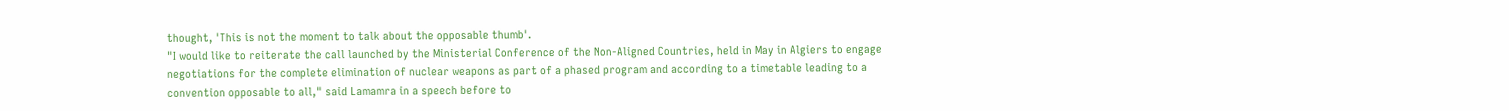thought, 'This is not the moment to talk about the opposable thumb'.
"I would like to reiterate the call launched by the Ministerial Conference of the Non-Aligned Countries, held in May in Algiers to engage negotiations for the complete elimination of nuclear weapons as part of a phased program and according to a timetable leading to a convention opposable to all," said Lamamra in a speech before to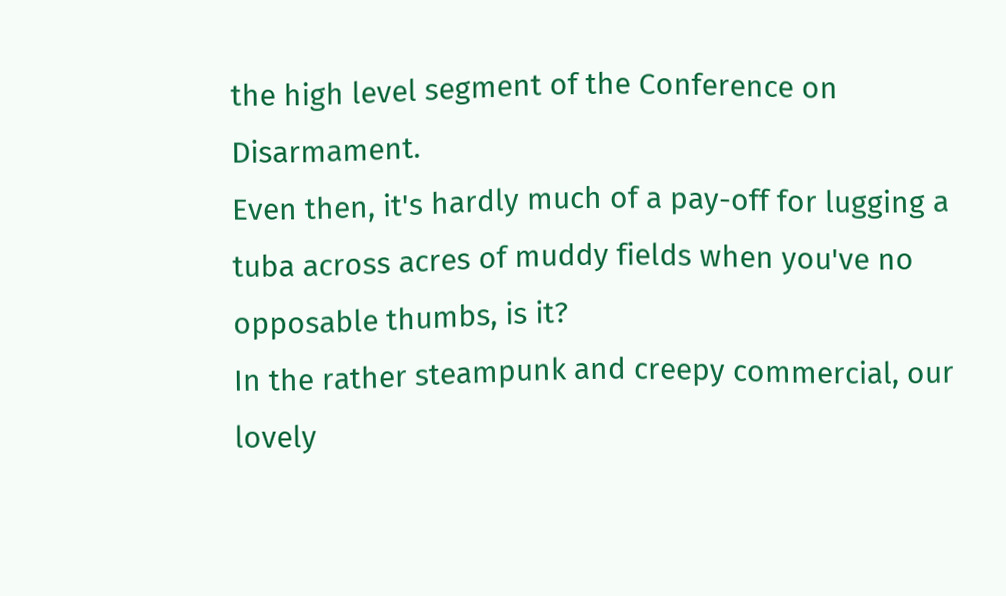the high level segment of the Conference on Disarmament.
Even then, it's hardly much of a pay-off for lugging a tuba across acres of muddy fields when you've no opposable thumbs, is it?
In the rather steampunk and creepy commercial, our lovely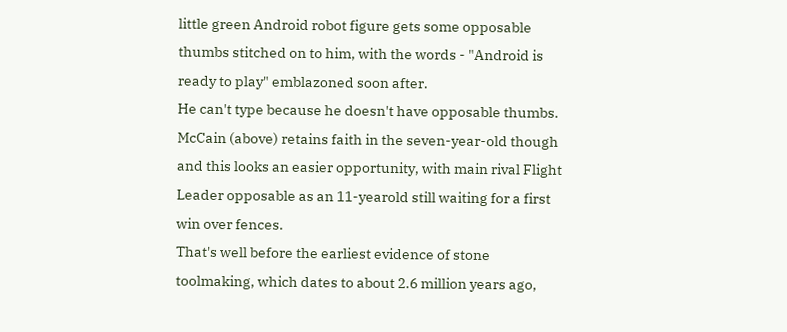little green Android robot figure gets some opposable thumbs stitched on to him, with the words - "Android is ready to play" emblazoned soon after.
He can't type because he doesn't have opposable thumbs.
McCain (above) retains faith in the seven-year-old though and this looks an easier opportunity, with main rival Flight Leader opposable as an 11-yearold still waiting for a first win over fences.
That's well before the earliest evidence of stone toolmaking, which dates to about 2.6 million years ago,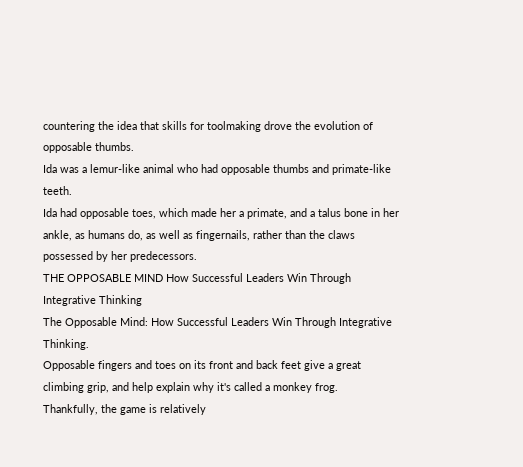countering the idea that skills for toolmaking drove the evolution of opposable thumbs.
Ida was a lemur-like animal who had opposable thumbs and primate-like teeth.
Ida had opposable toes, which made her a primate, and a talus bone in her ankle, as humans do, as well as fingernails, rather than the claws possessed by her predecessors.
THE OPPOSABLE MIND How Successful Leaders Win Through Integrative Thinking
The Opposable Mind: How Successful Leaders Win Through Integrative Thinking.
Opposable fingers and toes on its front and back feet give a great climbing grip, and help explain why it's called a monkey frog.
Thankfully, the game is relatively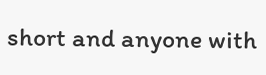short and anyone with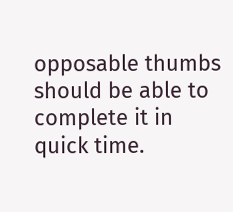opposable thumbs should be able to complete it in quick time.